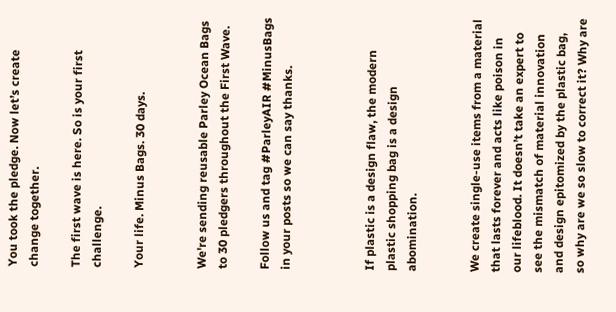You took the pledge. Now let’s create change together.

The first wave is here. So is your first challenge.

Your life. Minus Bags. 30 days.


We're sending reusable Parley Ocean Bags to 30 pledgers throughout the First Wave.

Follow us and tag #ParleyAIR #MinusBags in your posts so we can say thanks.



If plastic is a design flaw, the modern plastic shopping bag is a design abomination.


We create single-use items from a material that lasts forever and acts like poison in our lifeblood. It doesn’t take an expert to see the mismatch of material innovation and design epitomized by the plastic bag, so why are we so slow to correct it? Why are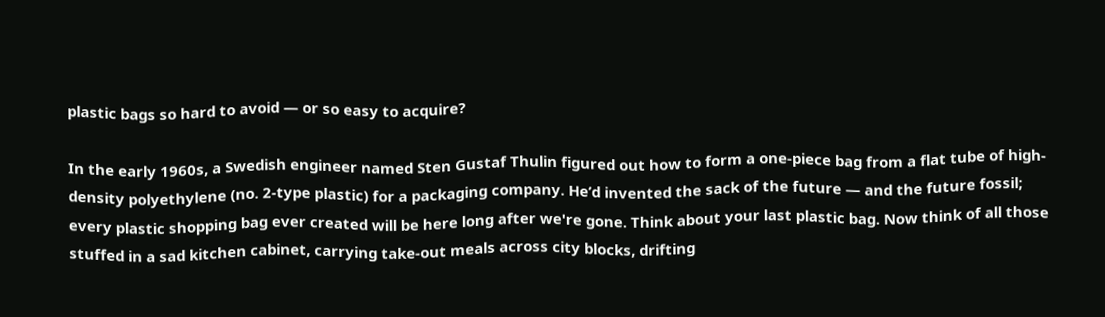plastic bags so hard to avoid — or so easy to acquire?

In the early 1960s, a Swedish engineer named Sten Gustaf Thulin figured out how to form a one-piece bag from a flat tube of high-density polyethylene (no. 2-type plastic) for a packaging company. He’d invented the sack of the future — and the future fossil; every plastic shopping bag ever created will be here long after we're gone. Think about your last plastic bag. Now think of all those stuffed in a sad kitchen cabinet, carrying take-out meals across city blocks, drifting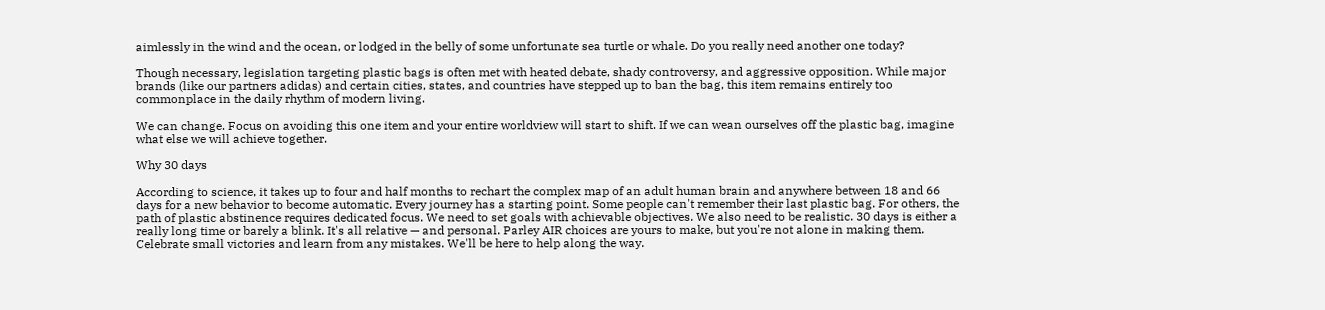aimlessly in the wind and the ocean, or lodged in the belly of some unfortunate sea turtle or whale. Do you really need another one today?

Though necessary, legislation targeting plastic bags is often met with heated debate, shady controversy, and aggressive opposition. While major brands (like our partners adidas) and certain cities, states, and countries have stepped up to ban the bag, this item remains entirely too commonplace in the daily rhythm of modern living.

We can change. Focus on avoiding this one item and your entire worldview will start to shift. If we can wean ourselves off the plastic bag, imagine what else we will achieve together.

Why 30 days

According to science, it takes up to four and half months to rechart the complex map of an adult human brain and anywhere between 18 and 66 days for a new behavior to become automatic. Every journey has a starting point. Some people can't remember their last plastic bag. For others, the path of plastic abstinence requires dedicated focus. We need to set goals with achievable objectives. We also need to be realistic. 30 days is either a really long time or barely a blink. It's all relative — and personal. Parley AIR choices are yours to make, but you're not alone in making them. Celebrate small victories and learn from any mistakes. We'll be here to help along the way.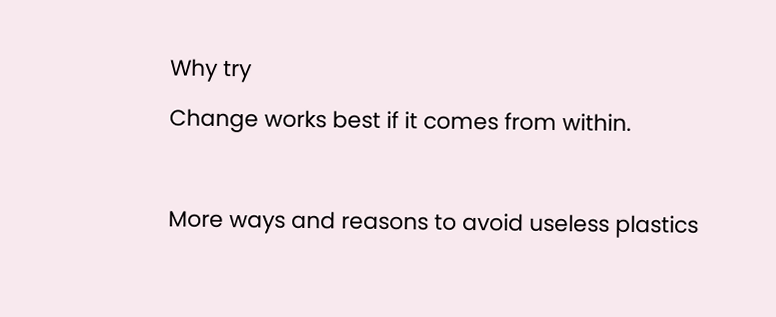Why try

Change works best if it comes from within.



More ways and reasons to avoid useless plastics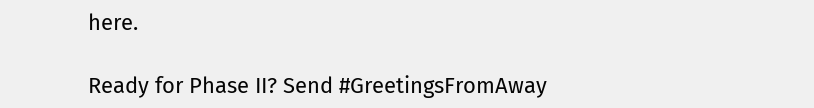here.

Ready for Phase II? Send #GreetingsFromAway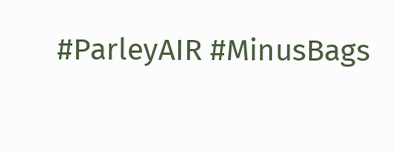#ParleyAIR #MinusBags